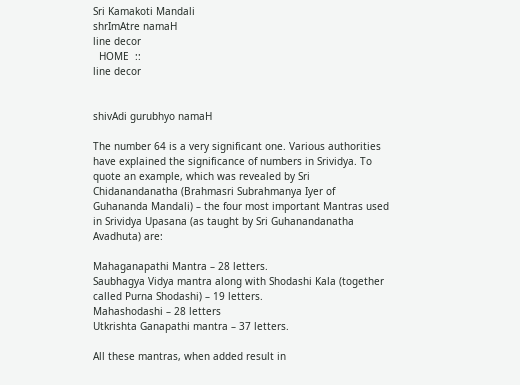Sri Kamakoti Mandali
shrImAtre namaH
line decor
  HOME  ::
line decor


shivAdi gurubhyo namaH

The number 64 is a very significant one. Various authorities have explained the significance of numbers in Srividya. To quote an example, which was revealed by Sri Chidanandanatha (Brahmasri Subrahmanya Iyer of Guhananda Mandali) – the four most important Mantras used in Srividya Upasana (as taught by Sri Guhanandanatha Avadhuta) are:

Mahaganapathi Mantra – 28 letters.
Saubhagya Vidya mantra along with Shodashi Kala (together called Purna Shodashi) – 19 letters.
Mahashodashi – 28 letters
Utkrishta Ganapathi mantra – 37 letters.

All these mantras, when added result in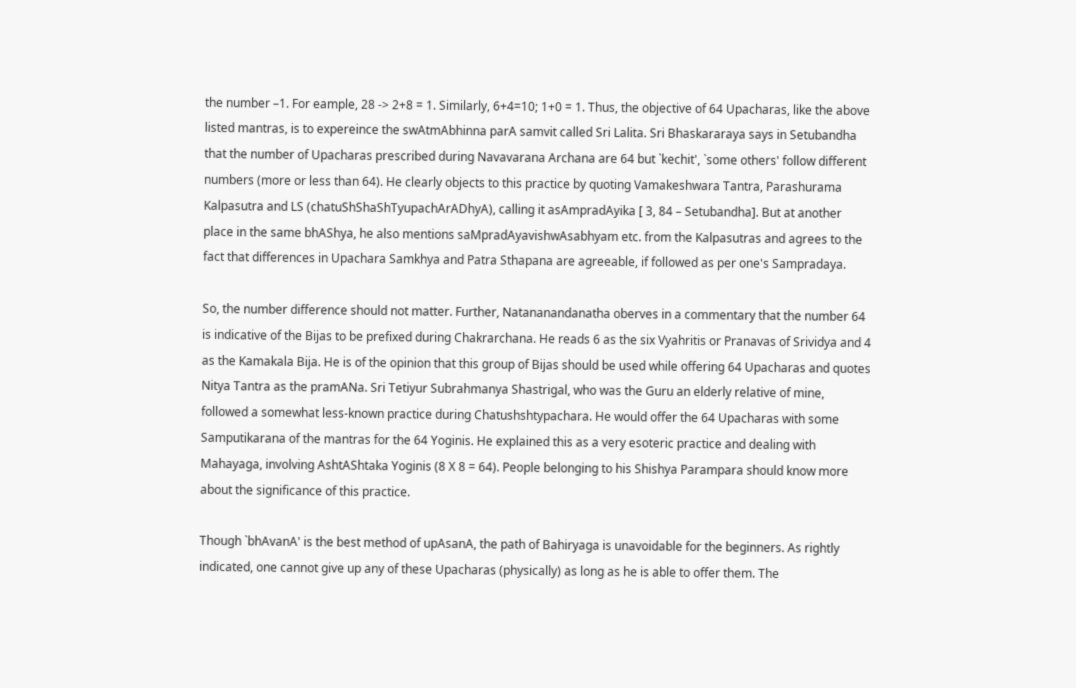the number –1. For eample, 28 -> 2+8 = 1. Similarly, 6+4=10; 1+0 = 1. Thus, the objective of 64 Upacharas, like the above listed mantras, is to expereince the swAtmAbhinna parA samvit called Sri Lalita. Sri Bhaskararaya says in Setubandha that the number of Upacharas prescribed during Navavarana Archana are 64 but `kechit', `some others' follow different numbers (more or less than 64). He clearly objects to this practice by quoting Vamakeshwara Tantra, Parashurama Kalpasutra and LS (chatuShShaShTyupachArADhyA), calling it asAmpradAyika [ 3, 84 – Setubandha]. But at another place in the same bhAShya, he also mentions saMpradAyavishwAsabhyam etc. from the Kalpasutras and agrees to the fact that differences in Upachara Samkhya and Patra Sthapana are agreeable, if followed as per one's Sampradaya.

So, the number difference should not matter. Further, Natananandanatha oberves in a commentary that the number 64 is indicative of the Bijas to be prefixed during Chakrarchana. He reads 6 as the six Vyahritis or Pranavas of Srividya and 4 as the Kamakala Bija. He is of the opinion that this group of Bijas should be used while offering 64 Upacharas and quotes Nitya Tantra as the pramANa. Sri Tetiyur Subrahmanya Shastrigal, who was the Guru an elderly relative of mine, followed a somewhat less-known practice during Chatushshtypachara. He would offer the 64 Upacharas with some Samputikarana of the mantras for the 64 Yoginis. He explained this as a very esoteric practice and dealing with Mahayaga, involving AshtAShtaka Yoginis (8 X 8 = 64). People belonging to his Shishya Parampara should know more about the significance of this practice.

Though `bhAvanA' is the best method of upAsanA, the path of Bahiryaga is unavoidable for the beginners. As rightly indicated, one cannot give up any of these Upacharas (physically) as long as he is able to offer them. The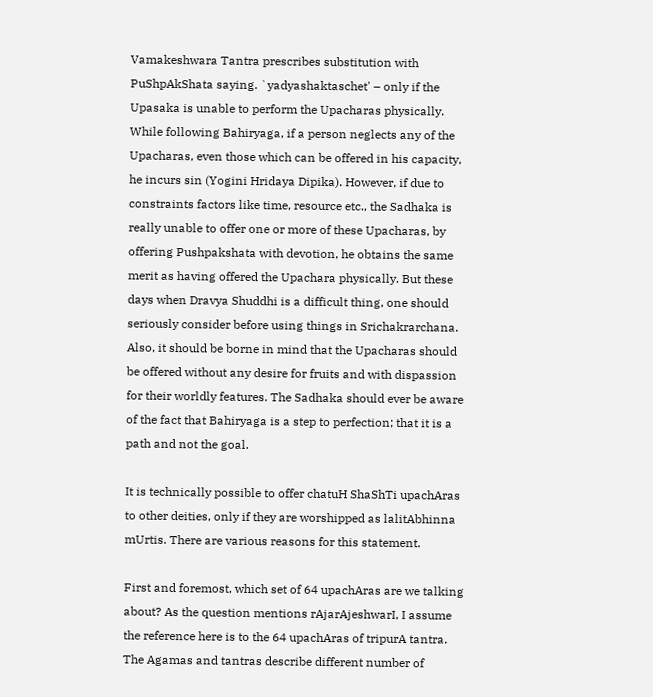Vamakeshwara Tantra prescribes substitution with PuShpAkShata saying. `yadyashaktaschet' – only if the Upasaka is unable to perform the Upacharas physically. While following Bahiryaga, if a person neglects any of the Upacharas, even those which can be offered in his capacity, he incurs sin (Yogini Hridaya Dipika). However, if due to constraints factors like time, resource etc., the Sadhaka is really unable to offer one or more of these Upacharas, by offering Pushpakshata with devotion, he obtains the same merit as having offered the Upachara physically. But these days when Dravya Shuddhi is a difficult thing, one should seriously consider before using things in Srichakrarchana. Also, it should be borne in mind that the Upacharas should be offered without any desire for fruits and with dispassion for their worldly features. The Sadhaka should ever be aware of the fact that Bahiryaga is a step to perfection; that it is a path and not the goal.

It is technically possible to offer chatuH ShaShTi upachAras to other deities, only if they are worshipped as lalitAbhinna mUrtis. There are various reasons for this statement.

First and foremost, which set of 64 upachAras are we talking about? As the question mentions rAjarAjeshwarI, I assume the reference here is to the 64 upachAras of tripurA tantra. The Agamas and tantras describe different number of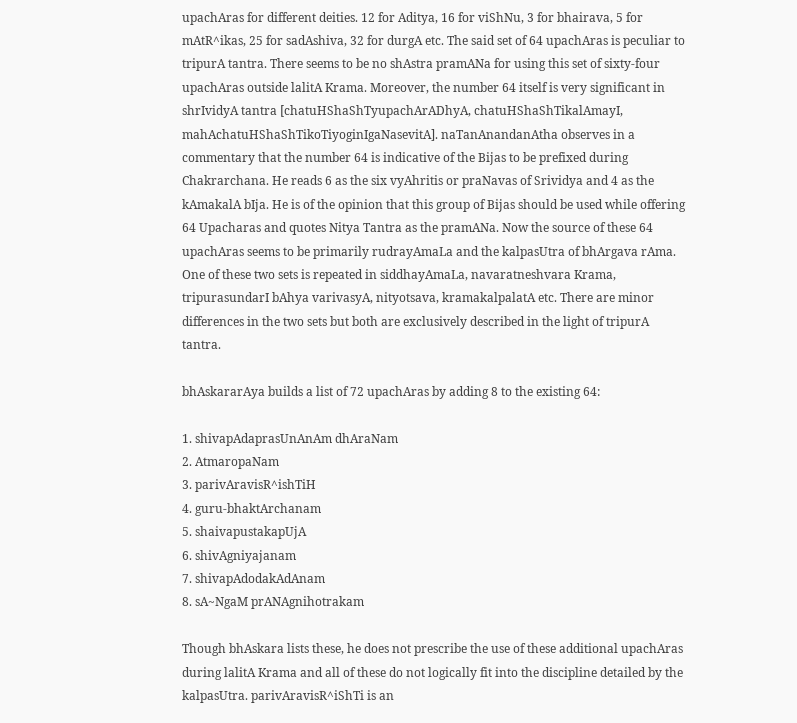upachAras for different deities. 12 for Aditya, 16 for viShNu, 3 for bhairava, 5 for mAtR^ikas, 25 for sadAshiva, 32 for durgA etc. The said set of 64 upachAras is peculiar to tripurA tantra. There seems to be no shAstra pramANa for using this set of sixty-four upachAras outside lalitA Krama. Moreover, the number 64 itself is very significant in shrIvidyA tantra [chatuHShaShTyupachArADhyA, chatuHShaShTikalAmayI, mahAchatuHShaShTikoTiyoginIgaNasevitA]. naTanAnandanAtha observes in a commentary that the number 64 is indicative of the Bijas to be prefixed during Chakrarchana. He reads 6 as the six vyAhritis or praNavas of Srividya and 4 as the kAmakalA bIja. He is of the opinion that this group of Bijas should be used while offering 64 Upacharas and quotes Nitya Tantra as the pramANa. Now the source of these 64 upachAras seems to be primarily rudrayAmaLa and the kalpasUtra of bhArgava rAma. One of these two sets is repeated in siddhayAmaLa, navaratneshvara Krama, tripurasundarI bAhya varivasyA, nityotsava, kramakalpalatA etc. There are minor differences in the two sets but both are exclusively described in the light of tripurA tantra.

bhAskararAya builds a list of 72 upachAras by adding 8 to the existing 64:

1. shivapAdaprasUnAnAm dhAraNam
2. AtmaropaNam
3. parivAravisR^ishTiH
4. guru-bhaktArchanam
5. shaivapustakapUjA
6. shivAgniyajanam
7. shivapAdodakAdAnam
8. sA~NgaM prANAgnihotrakam

Though bhAskara lists these, he does not prescribe the use of these additional upachAras during lalitA Krama and all of these do not logically fit into the discipline detailed by the kalpasUtra. parivAravisR^iShTi is an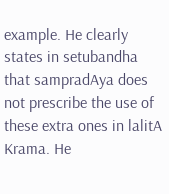example. He clearly states in setubandha that sampradAya does not prescribe the use of these extra ones in lalitA Krama. He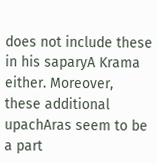does not include these in his saparyA Krama either. Moreover, these additional upachAras seem to be a part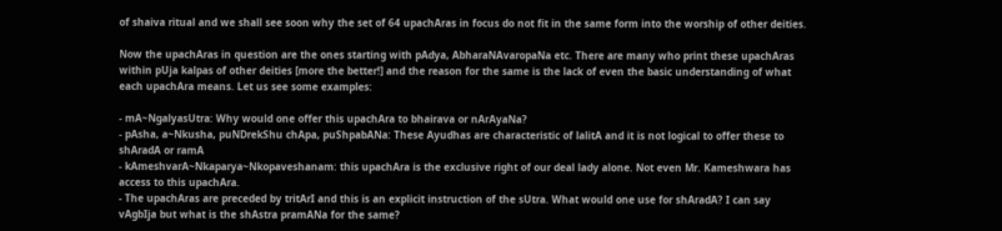of shaiva ritual and we shall see soon why the set of 64 upachAras in focus do not fit in the same form into the worship of other deities.

Now the upachAras in question are the ones starting with pAdya, AbharaNAvaropaNa etc. There are many who print these upachAras within pUja kalpas of other deities [more the better!] and the reason for the same is the lack of even the basic understanding of what each upachAra means. Let us see some examples:

- mA~NgalyasUtra: Why would one offer this upachAra to bhairava or nArAyaNa?
- pAsha, a~Nkusha, puNDrekShu chApa, puShpabANa: These Ayudhas are characteristic of lalitA and it is not logical to offer these to shAradA or ramA
- kAmeshvarA~Nkaparya~Nkopaveshanam: this upachAra is the exclusive right of our deal lady alone. Not even Mr. Kameshwara has access to this upachAra.
- The upachAras are preceded by tritArI and this is an explicit instruction of the sUtra. What would one use for shAradA? I can say vAgbIja but what is the shAstra pramANa for the same?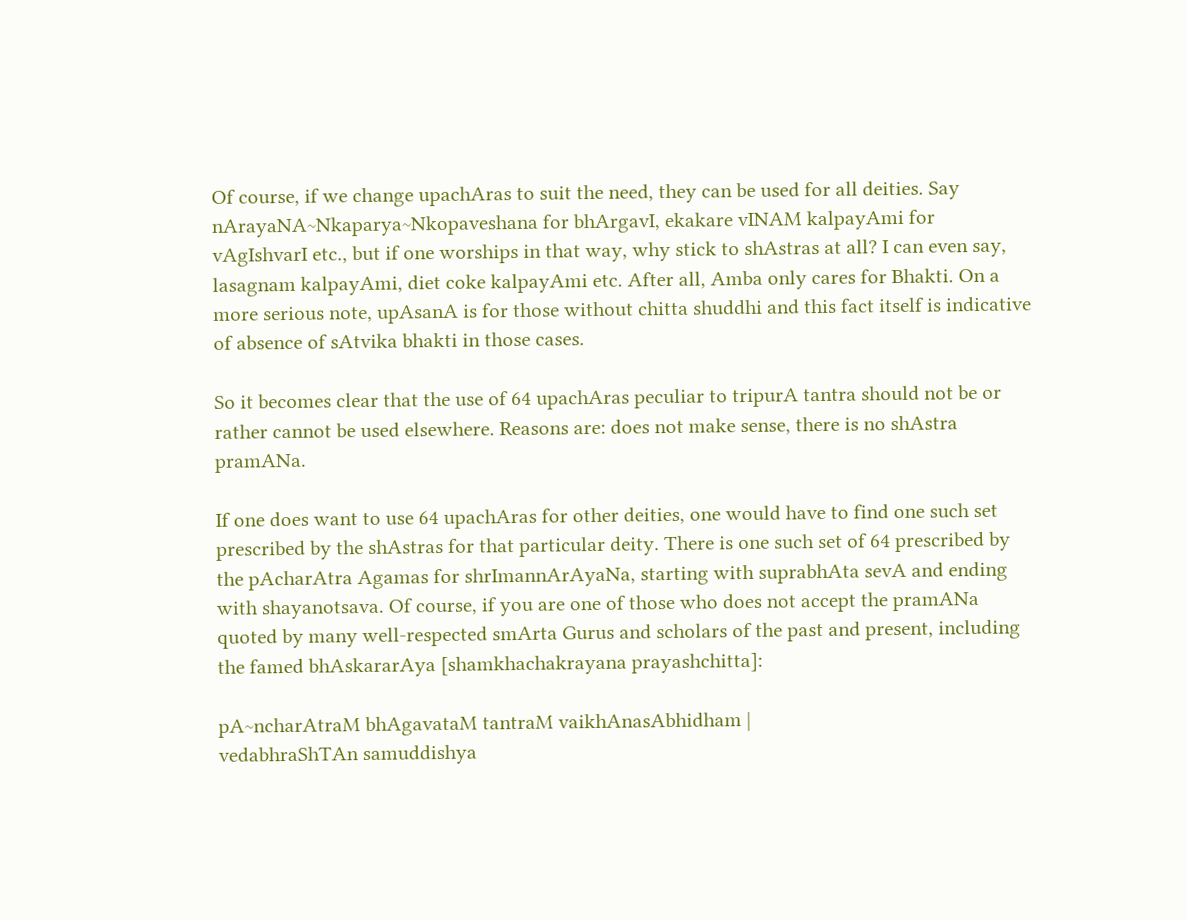Of course, if we change upachAras to suit the need, they can be used for all deities. Say nArayaNA~Nkaparya~Nkopaveshana for bhArgavI, ekakare vINAM kalpayAmi for vAgIshvarI etc., but if one worships in that way, why stick to shAstras at all? I can even say, lasagnam kalpayAmi, diet coke kalpayAmi etc. After all, Amba only cares for Bhakti. On a more serious note, upAsanA is for those without chitta shuddhi and this fact itself is indicative of absence of sAtvika bhakti in those cases.

So it becomes clear that the use of 64 upachAras peculiar to tripurA tantra should not be or rather cannot be used elsewhere. Reasons are: does not make sense, there is no shAstra pramANa.

If one does want to use 64 upachAras for other deities, one would have to find one such set prescribed by the shAstras for that particular deity. There is one such set of 64 prescribed by the pAcharAtra Agamas for shrImannArAyaNa, starting with suprabhAta sevA and ending with shayanotsava. Of course, if you are one of those who does not accept the pramANa quoted by many well-respected smArta Gurus and scholars of the past and present, including the famed bhAskararAya [shamkhachakrayana prayashchitta]:

pA~ncharAtraM bhAgavataM tantraM vaikhAnasAbhidham |
vedabhraShTAn samuddishya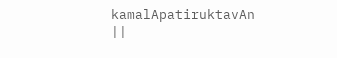kamalApatiruktavAn ||